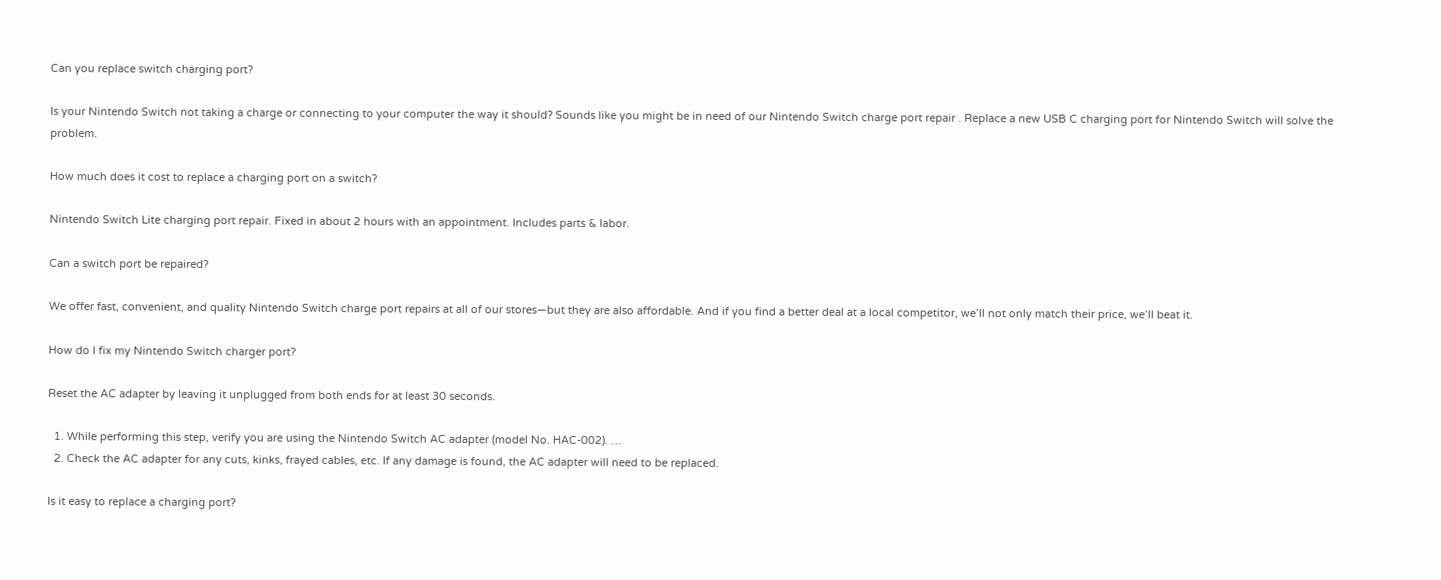Can you replace switch charging port?

Is your Nintendo Switch not taking a charge or connecting to your computer the way it should? Sounds like you might be in need of our Nintendo Switch charge port repair . Replace a new USB C charging port for Nintendo Switch will solve the problem.

How much does it cost to replace a charging port on a switch?

Nintendo Switch Lite charging port repair. Fixed in about 2 hours with an appointment. Includes parts & labor.

Can a switch port be repaired?

We offer fast, convenient, and quality Nintendo Switch charge port repairs at all of our stores—but they are also affordable. And if you find a better deal at a local competitor, we’ll not only match their price, we’ll beat it.

How do I fix my Nintendo Switch charger port?

Reset the AC adapter by leaving it unplugged from both ends for at least 30 seconds.

  1. While performing this step, verify you are using the Nintendo Switch AC adapter (model No. HAC-002). …
  2. Check the AC adapter for any cuts, kinks, frayed cables, etc. If any damage is found, the AC adapter will need to be replaced.

Is it easy to replace a charging port?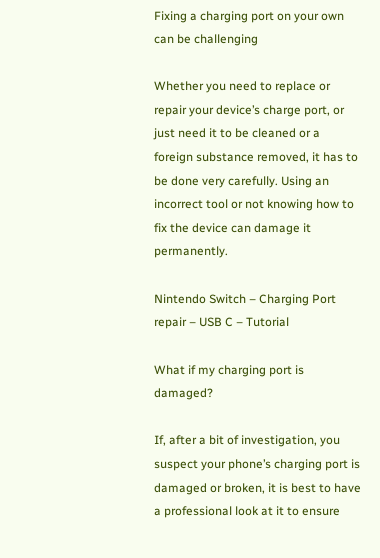Fixing a charging port on your own can be challenging

Whether you need to replace or repair your device’s charge port, or just need it to be cleaned or a foreign substance removed, it has to be done very carefully. Using an incorrect tool or not knowing how to fix the device can damage it permanently.

Nintendo Switch – Charging Port repair – USB C – Tutorial

What if my charging port is damaged?

If, after a bit of investigation, you suspect your phone’s charging port is damaged or broken, it is best to have a professional look at it to ensure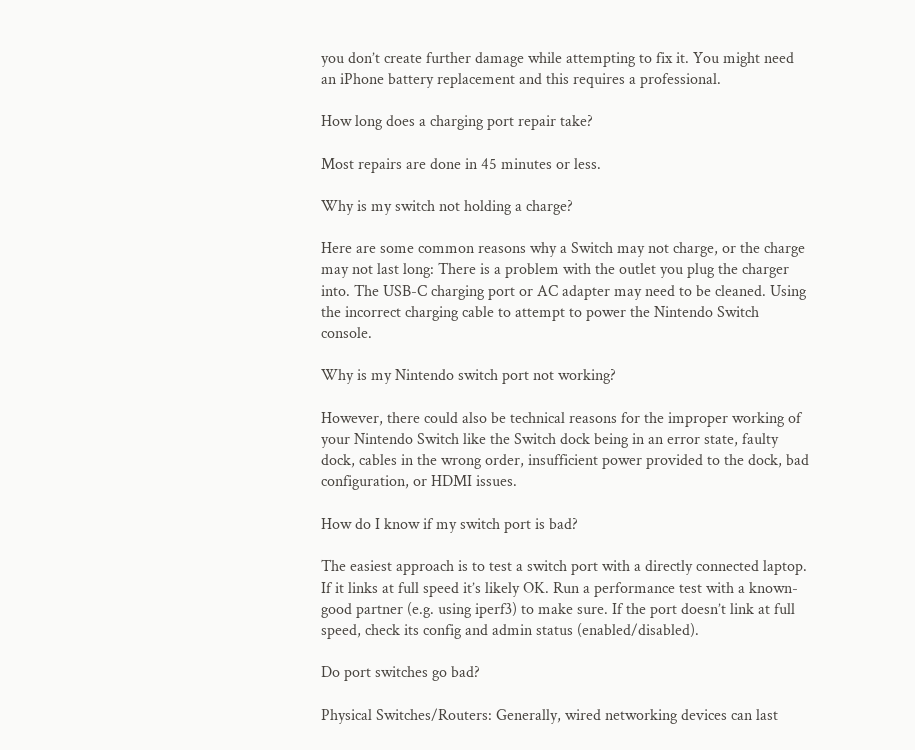you don’t create further damage while attempting to fix it. You might need an iPhone battery replacement and this requires a professional.

How long does a charging port repair take?

Most repairs are done in 45 minutes or less.

Why is my switch not holding a charge?

Here are some common reasons why a Switch may not charge, or the charge may not last long: There is a problem with the outlet you plug the charger into. The USB-C charging port or AC adapter may need to be cleaned. Using the incorrect charging cable to attempt to power the Nintendo Switch console.

Why is my Nintendo switch port not working?

However, there could also be technical reasons for the improper working of your Nintendo Switch like the Switch dock being in an error state, faulty dock, cables in the wrong order, insufficient power provided to the dock, bad configuration, or HDMI issues.

How do I know if my switch port is bad?

The easiest approach is to test a switch port with a directly connected laptop. If it links at full speed it’s likely OK. Run a performance test with a known-good partner (e.g. using iperf3) to make sure. If the port doesn’t link at full speed, check its config and admin status (enabled/disabled).

Do port switches go bad?

Physical Switches/Routers: Generally, wired networking devices can last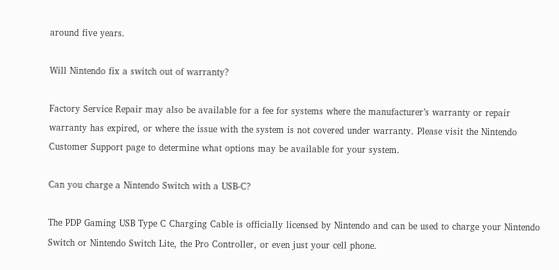around five years.

Will Nintendo fix a switch out of warranty?

Factory Service Repair may also be available for a fee for systems where the manufacturer’s warranty or repair warranty has expired, or where the issue with the system is not covered under warranty. Please visit the Nintendo Customer Support page to determine what options may be available for your system.

Can you charge a Nintendo Switch with a USB-C?

The PDP Gaming USB Type C Charging Cable is officially licensed by Nintendo and can be used to charge your Nintendo Switch or Nintendo Switch Lite, the Pro Controller, or even just your cell phone.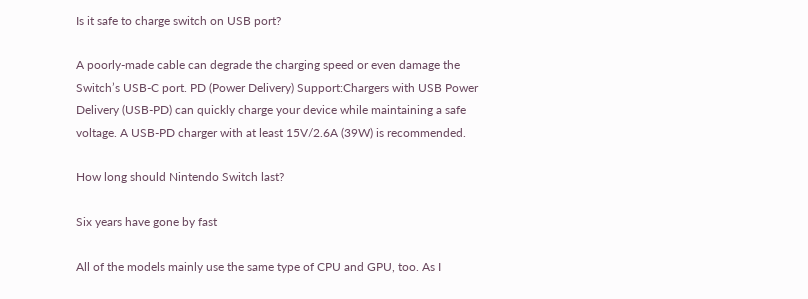Is it safe to charge switch on USB port?

A poorly-made cable can degrade the charging speed or even damage the Switch’s USB-C port. PD (Power Delivery) Support:Chargers with USB Power Delivery (USB-PD) can quickly charge your device while maintaining a safe voltage. A USB-PD charger with at least 15V/2.6A (39W) is recommended.

How long should Nintendo Switch last?

Six years have gone by fast

All of the models mainly use the same type of CPU and GPU, too. As I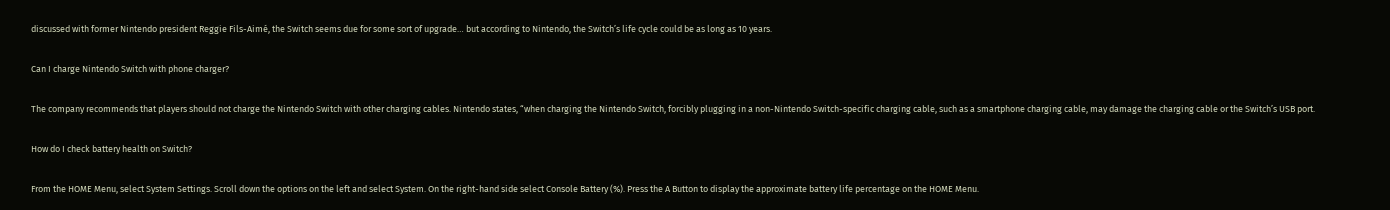discussed with former Nintendo president Reggie Fils-Aimé, the Switch seems due for some sort of upgrade… but according to Nintendo, the Switch’s life cycle could be as long as 10 years.

Can I charge Nintendo Switch with phone charger?

The company recommends that players should not charge the Nintendo Switch with other charging cables. Nintendo states, “when charging the Nintendo Switch, forcibly plugging in a non-Nintendo Switch-specific charging cable, such as a smartphone charging cable, may damage the charging cable or the Switch’s USB port.

How do I check battery health on Switch?

From the HOME Menu, select System Settings. Scroll down the options on the left and select System. On the right-hand side select Console Battery (%). Press the A Button to display the approximate battery life percentage on the HOME Menu.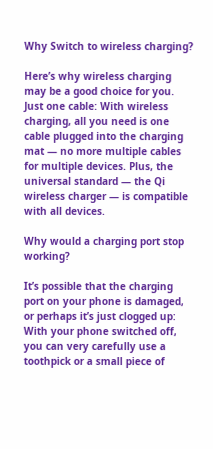Why Switch to wireless charging?

Here’s why wireless charging may be a good choice for you. Just one cable: With wireless charging, all you need is one cable plugged into the charging mat — no more multiple cables for multiple devices. Plus, the universal standard — the Qi wireless charger — is compatible with all devices.

Why would a charging port stop working?

It’s possible that the charging port on your phone is damaged, or perhaps it’s just clogged up: With your phone switched off, you can very carefully use a toothpick or a small piece of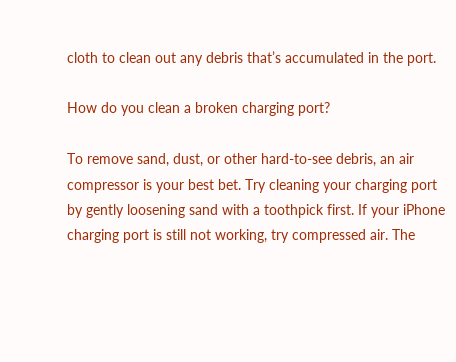cloth to clean out any debris that’s accumulated in the port.

How do you clean a broken charging port?

To remove sand, dust, or other hard-to-see debris, an air compressor is your best bet. Try cleaning your charging port by gently loosening sand with a toothpick first. If your iPhone charging port is still not working, try compressed air. The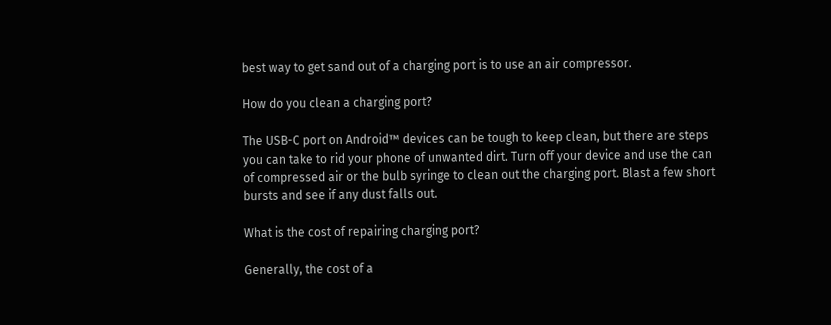best way to get sand out of a charging port is to use an air compressor.

How do you clean a charging port?

The USB-C port on Android™ devices can be tough to keep clean, but there are steps you can take to rid your phone of unwanted dirt. Turn off your device and use the can of compressed air or the bulb syringe to clean out the charging port. Blast a few short bursts and see if any dust falls out.

What is the cost of repairing charging port?

Generally, the cost of a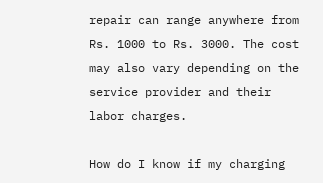repair can range anywhere from Rs. 1000 to Rs. 3000. The cost may also vary depending on the service provider and their labor charges.

How do I know if my charging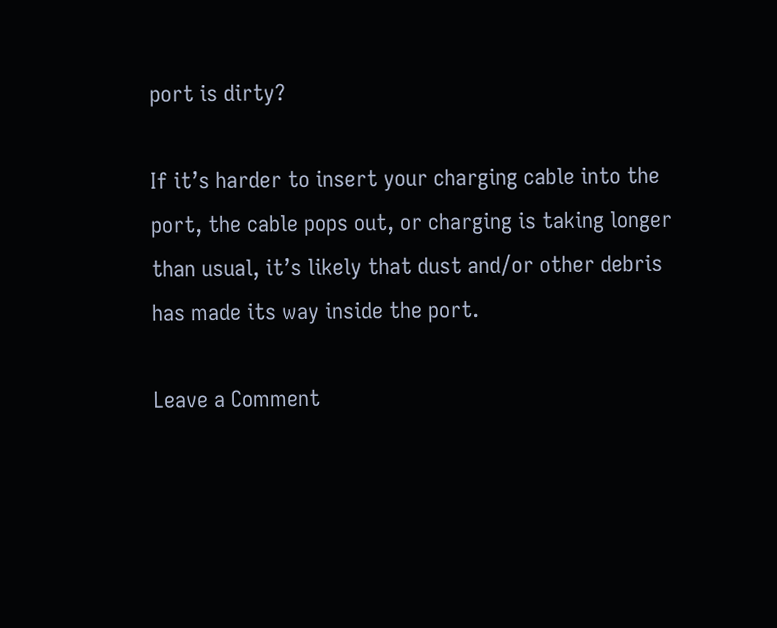port is dirty?

If it’s harder to insert your charging cable into the port, the cable pops out, or charging is taking longer than usual, it’s likely that dust and/or other debris has made its way inside the port.

Leave a Comment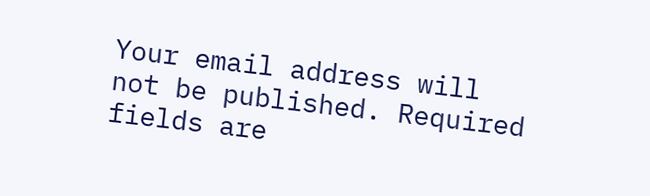Your email address will not be published. Required fields are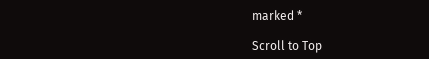marked *

Scroll to Top